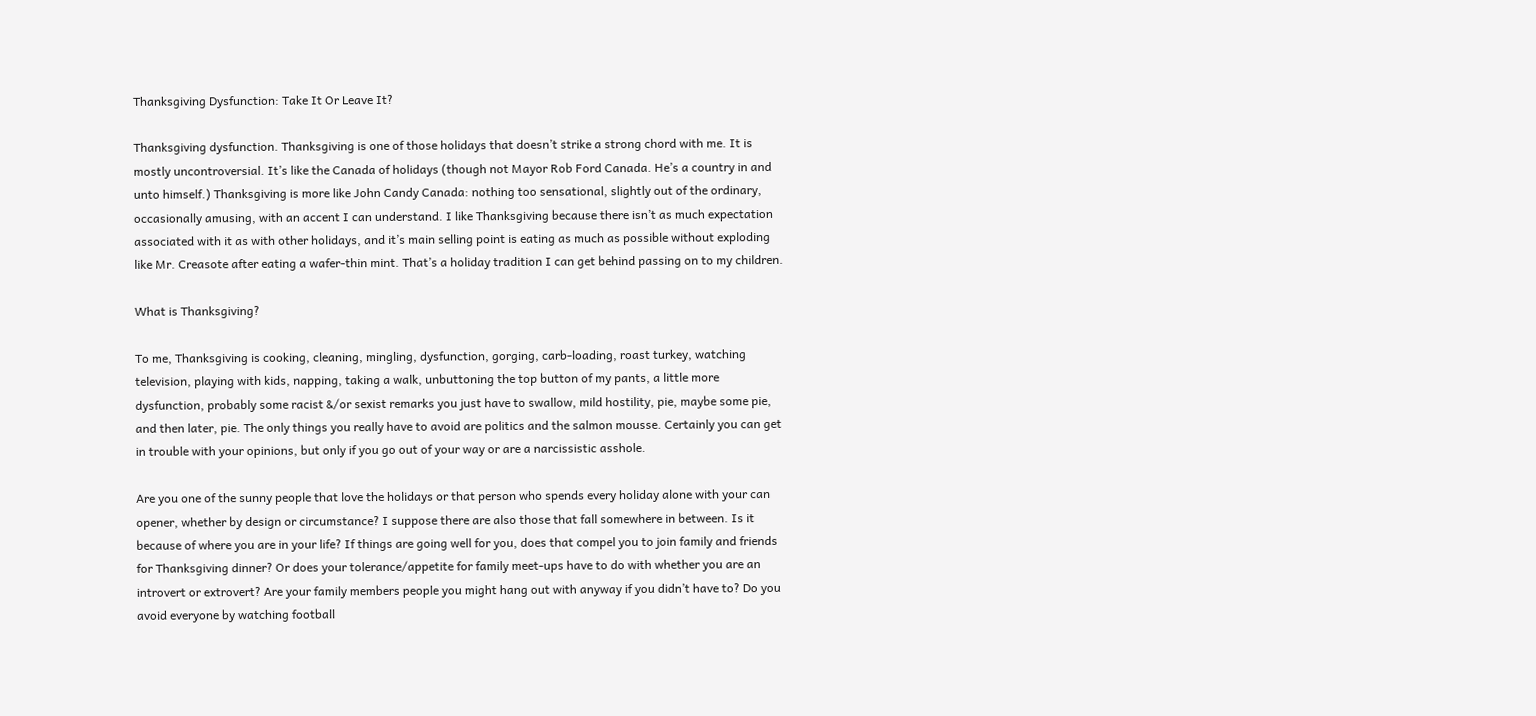Thanksgiving Dysfunction: Take It Or Leave It?

Thanksgiving dysfunction. Thanksgiving is one of those holidays that doesn’t strike a strong chord with me. It is mostly uncontroversial. It’s like the Canada of holidays (though not Mayor Rob Ford Canada. He’s a country in and unto himself.) Thanksgiving is more like John Candy Canada: nothing too sensational, slightly out of the ordinary, occasionally amusing, with an accent I can understand. I like Thanksgiving because there isn’t as much expectation associated with it as with other holidays, and it’s main selling point is eating as much as possible without exploding like Mr. Creasote after eating a wafer-thin mint. That’s a holiday tradition I can get behind passing on to my children.

What is Thanksgiving?

To me, Thanksgiving is cooking, cleaning, mingling, dysfunction, gorging, carb-loading, roast turkey, watching television, playing with kids, napping, taking a walk, unbuttoning the top button of my pants, a little more dysfunction, probably some racist &/or sexist remarks you just have to swallow, mild hostility, pie, maybe some pie, and then later, pie. The only things you really have to avoid are politics and the salmon mousse. Certainly you can get in trouble with your opinions, but only if you go out of your way or are a narcissistic asshole.

Are you one of the sunny people that love the holidays or that person who spends every holiday alone with your can opener, whether by design or circumstance? I suppose there are also those that fall somewhere in between. Is it because of where you are in your life? If things are going well for you, does that compel you to join family and friends for Thanksgiving dinner? Or does your tolerance/appetite for family meet-ups have to do with whether you are an introvert or extrovert? Are your family members people you might hang out with anyway if you didn’t have to? Do you avoid everyone by watching football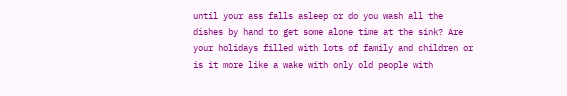until your ass falls asleep or do you wash all the dishes by hand to get some alone time at the sink? Are your holidays filled with lots of family and children or is it more like a wake with only old people with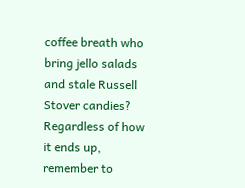coffee breath who bring jello salads and stale Russell Stover candies? Regardless of how it ends up, remember to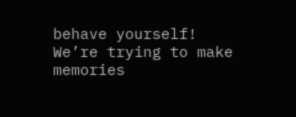behave yourself! We’re trying to make memories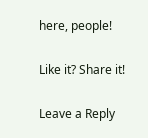here, people!

Like it? Share it!

Leave a Reply